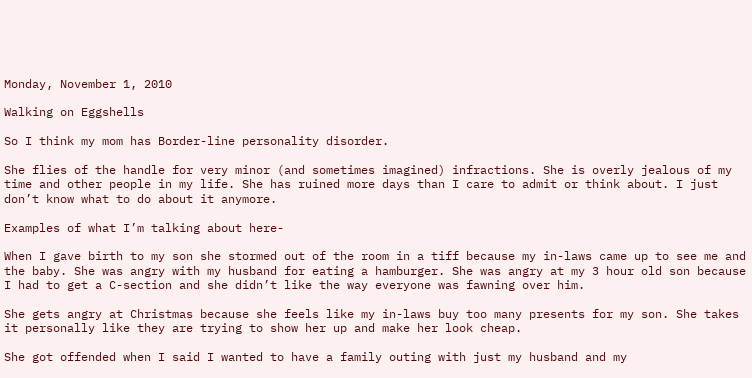Monday, November 1, 2010

Walking on Eggshells

So I think my mom has Border-line personality disorder.

She flies of the handle for very minor (and sometimes imagined) infractions. She is overly jealous of my time and other people in my life. She has ruined more days than I care to admit or think about. I just don’t know what to do about it anymore.

Examples of what I’m talking about here-

When I gave birth to my son she stormed out of the room in a tiff because my in-laws came up to see me and the baby. She was angry with my husband for eating a hamburger. She was angry at my 3 hour old son because I had to get a C-section and she didn’t like the way everyone was fawning over him.

She gets angry at Christmas because she feels like my in-laws buy too many presents for my son. She takes it personally like they are trying to show her up and make her look cheap.

She got offended when I said I wanted to have a family outing with just my husband and my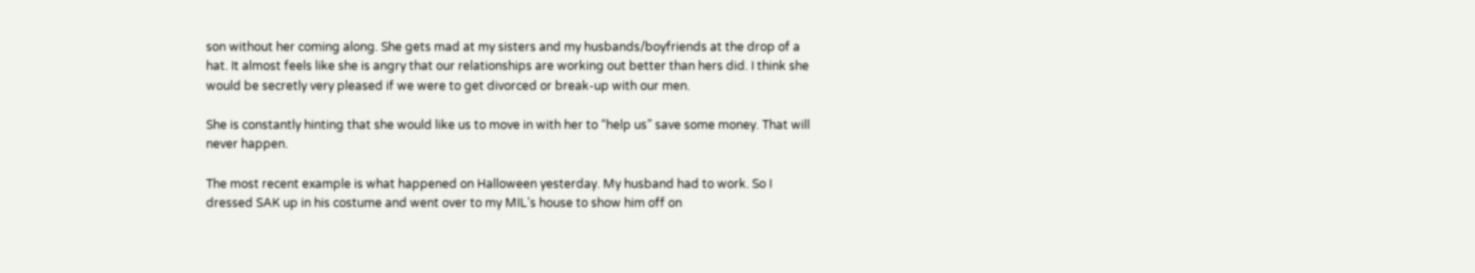son without her coming along. She gets mad at my sisters and my husbands/boyfriends at the drop of a hat. It almost feels like she is angry that our relationships are working out better than hers did. I think she would be secretly very pleased if we were to get divorced or break-up with our men.

She is constantly hinting that she would like us to move in with her to “help us” save some money. That will never happen.

The most recent example is what happened on Halloween yesterday. My husband had to work. So I dressed SAK up in his costume and went over to my MIL’s house to show him off on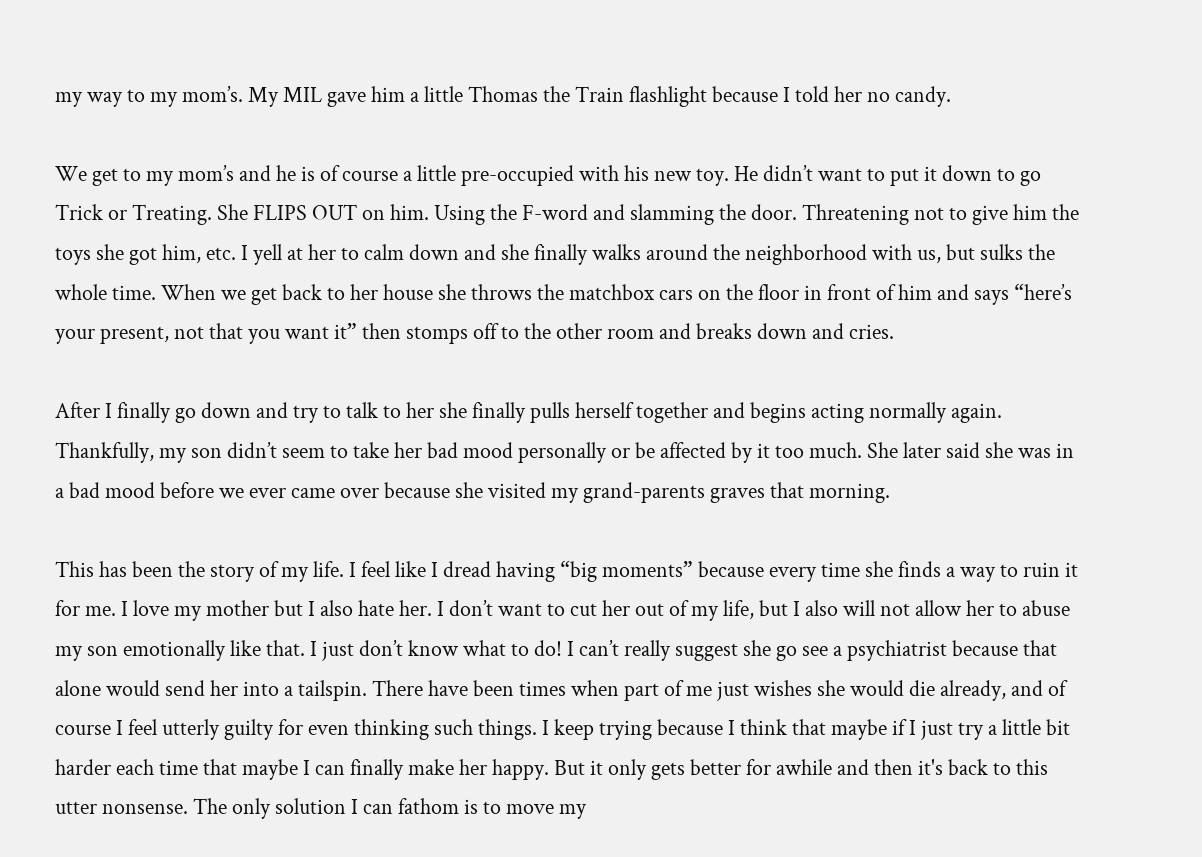my way to my mom’s. My MIL gave him a little Thomas the Train flashlight because I told her no candy.

We get to my mom’s and he is of course a little pre-occupied with his new toy. He didn’t want to put it down to go Trick or Treating. She FLIPS OUT on him. Using the F-word and slamming the door. Threatening not to give him the toys she got him, etc. I yell at her to calm down and she finally walks around the neighborhood with us, but sulks the whole time. When we get back to her house she throws the matchbox cars on the floor in front of him and says “here’s your present, not that you want it” then stomps off to the other room and breaks down and cries.

After I finally go down and try to talk to her she finally pulls herself together and begins acting normally again. Thankfully, my son didn’t seem to take her bad mood personally or be affected by it too much. She later said she was in a bad mood before we ever came over because she visited my grand-parents graves that morning.

This has been the story of my life. I feel like I dread having “big moments” because every time she finds a way to ruin it for me. I love my mother but I also hate her. I don’t want to cut her out of my life, but I also will not allow her to abuse my son emotionally like that. I just don’t know what to do! I can’t really suggest she go see a psychiatrist because that alone would send her into a tailspin. There have been times when part of me just wishes she would die already, and of course I feel utterly guilty for even thinking such things. I keep trying because I think that maybe if I just try a little bit harder each time that maybe I can finally make her happy. But it only gets better for awhile and then it's back to this utter nonsense. The only solution I can fathom is to move my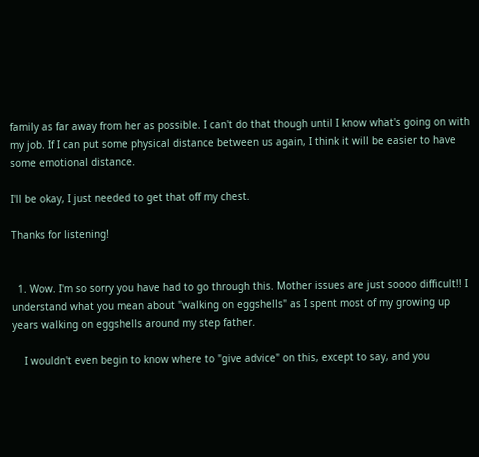family as far away from her as possible. I can't do that though until I know what's going on with my job. If I can put some physical distance between us again, I think it will be easier to have some emotional distance.

I'll be okay, I just needed to get that off my chest.

Thanks for listening!


  1. Wow. I'm so sorry you have had to go through this. Mother issues are just soooo difficult!! I understand what you mean about "walking on eggshells" as I spent most of my growing up years walking on eggshells around my step father.

    I wouldn't even begin to know where to "give advice" on this, except to say, and you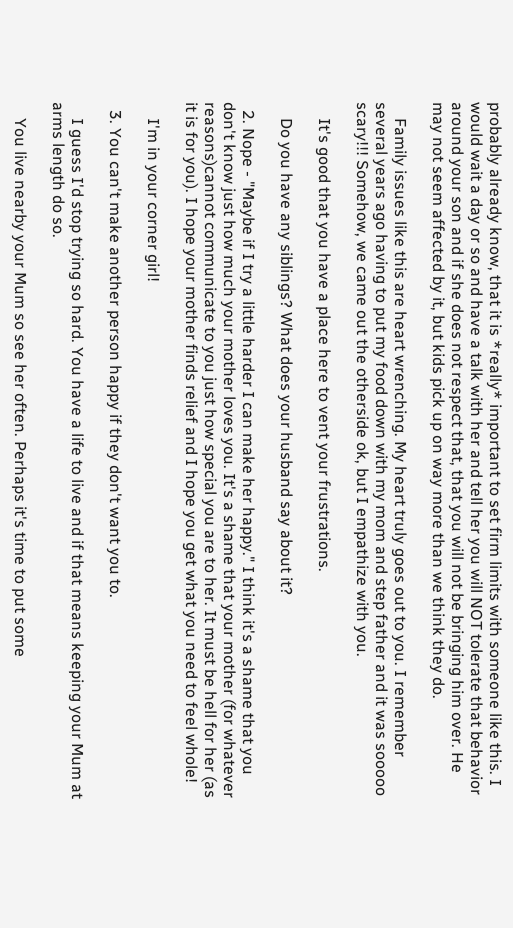probably already know, that it is *really* important to set firm limits with someone like this. I would wait a day or so and have a talk with her and tell her you will NOT tolerate that behavior around your son and if she does not respect that, that you will not be bringing him over. He may not seem affected by it, but kids pick up on way more than we think they do.

    Family issues like this are heart wrenching. My heart truly goes out to you. I remember several years ago having to put my food down with my mom and step father and it was sooooo scary!!! Somehow, we came out the otherside ok, but I empathize with you.

    It's good that you have a place here to vent your frustrations.

    Do you have any siblings? What does your husband say about it?

  2. Nope - "Maybe if I try a little harder I can make her happy." I think it's a shame that you don't know just how much your mother loves you. It's a shame that your mother (for whatever reasons)cannot communicate to you just how special you are to her. It must be hell for her (as it is for you). I hope your mother finds relief and I hope you get what you need to feel whole!

    I'm in your corner girl!

  3. You can't make another person happy if they don't want you to.

    I guess I'd stop trying so hard. You have a life to live and if that means keeping your Mum at arms length do so.

    You live nearby your Mum so see her often. Perhaps it's time to put some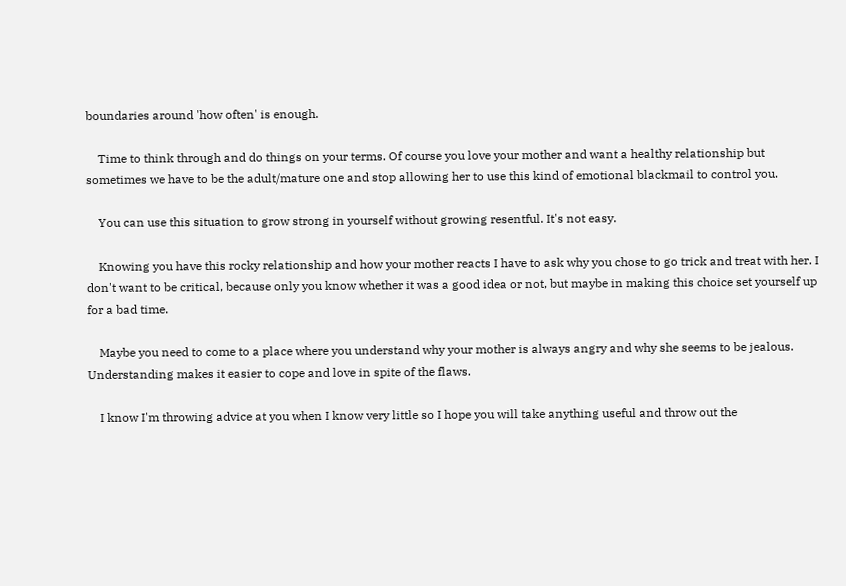boundaries around 'how often' is enough.

    Time to think through and do things on your terms. Of course you love your mother and want a healthy relationship but sometimes we have to be the adult/mature one and stop allowing her to use this kind of emotional blackmail to control you.

    You can use this situation to grow strong in yourself without growing resentful. It's not easy.

    Knowing you have this rocky relationship and how your mother reacts I have to ask why you chose to go trick and treat with her. I don't want to be critical, because only you know whether it was a good idea or not, but maybe in making this choice set yourself up for a bad time.

    Maybe you need to come to a place where you understand why your mother is always angry and why she seems to be jealous. Understanding makes it easier to cope and love in spite of the flaws.

    I know I'm throwing advice at you when I know very little so I hope you will take anything useful and throw out the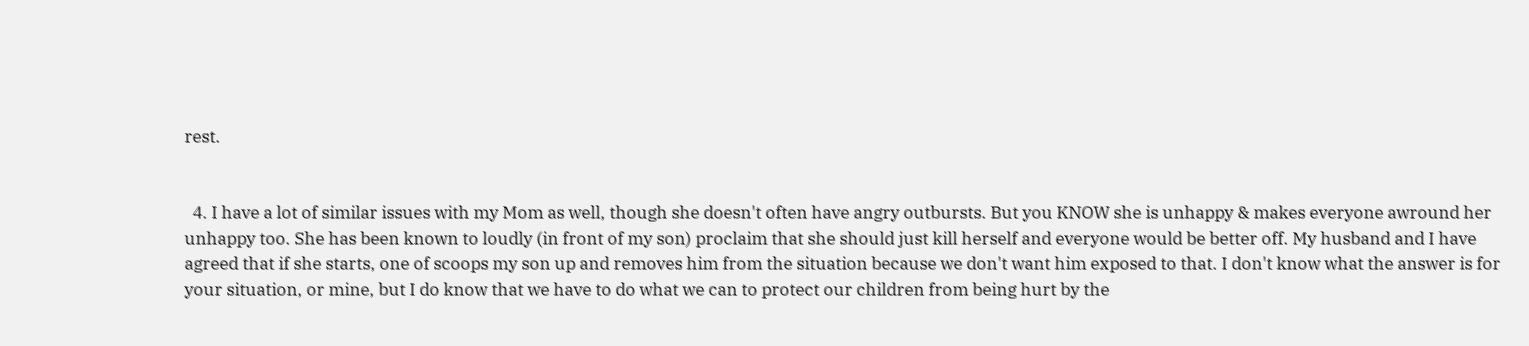rest.


  4. I have a lot of similar issues with my Mom as well, though she doesn't often have angry outbursts. But you KNOW she is unhappy & makes everyone awround her unhappy too. She has been known to loudly (in front of my son) proclaim that she should just kill herself and everyone would be better off. My husband and I have agreed that if she starts, one of scoops my son up and removes him from the situation because we don't want him exposed to that. I don't know what the answer is for your situation, or mine, but I do know that we have to do what we can to protect our children from being hurt by the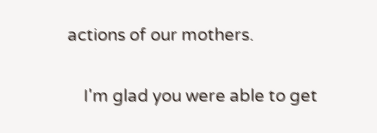actions of our mothers.

    I'm glad you were able to get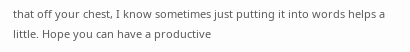that off your chest, I know sometimes just putting it into words helps a little. Hope you can have a productive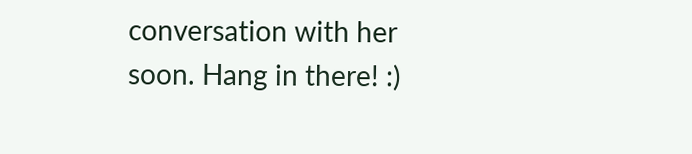conversation with her soon. Hang in there! :)